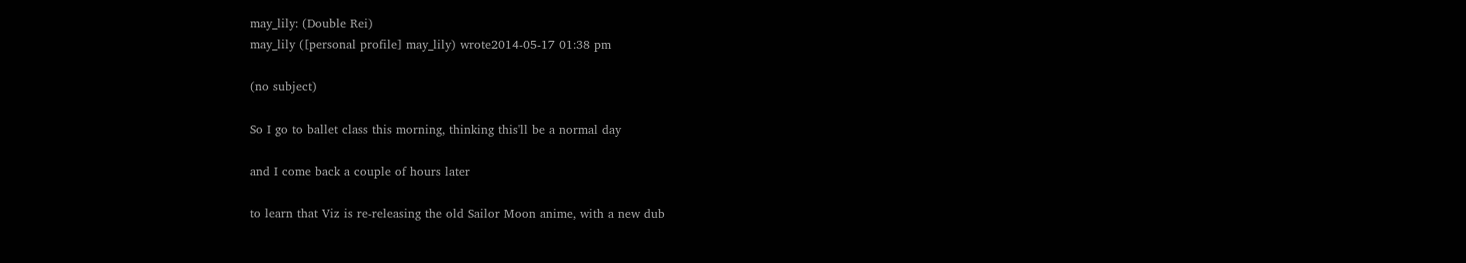may_lily: (Double Rei)
may_lily ([personal profile] may_lily) wrote2014-05-17 01:38 pm

(no subject)

So I go to ballet class this morning, thinking this'll be a normal day

and I come back a couple of hours later

to learn that Viz is re-releasing the old Sailor Moon anime, with a new dub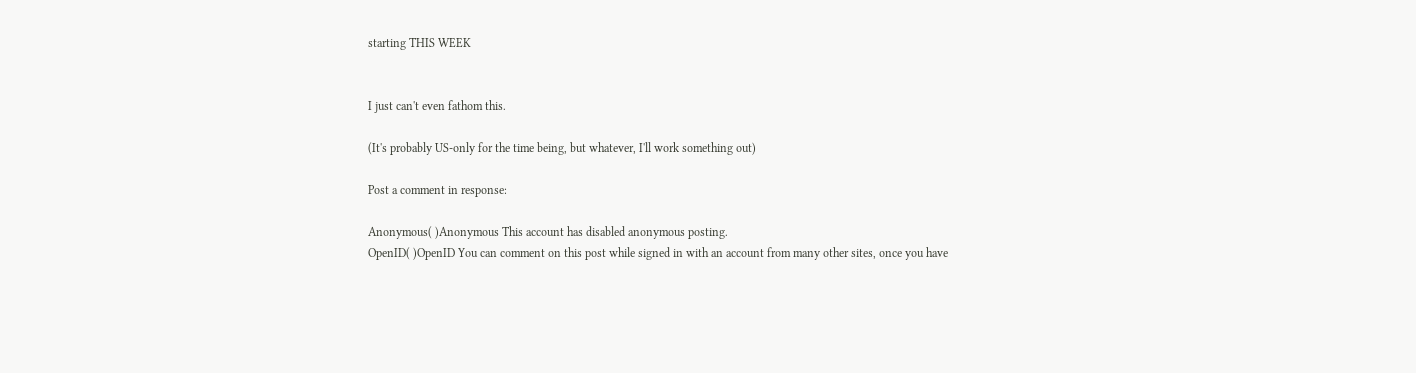starting THIS WEEK


I just can't even fathom this.

(It's probably US-only for the time being, but whatever, I'll work something out)

Post a comment in response:

Anonymous( )Anonymous This account has disabled anonymous posting.
OpenID( )OpenID You can comment on this post while signed in with an account from many other sites, once you have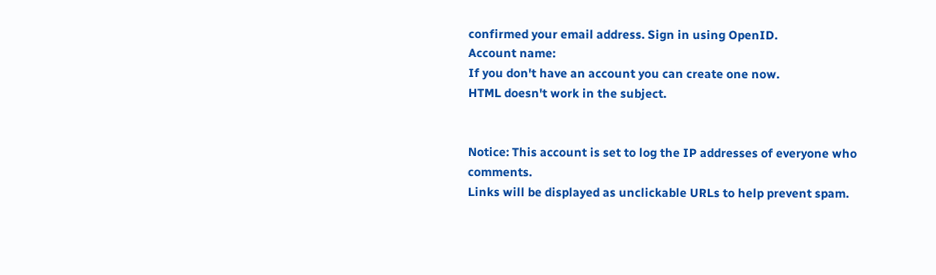confirmed your email address. Sign in using OpenID.
Account name:
If you don't have an account you can create one now.
HTML doesn't work in the subject.


Notice: This account is set to log the IP addresses of everyone who comments.
Links will be displayed as unclickable URLs to help prevent spam.